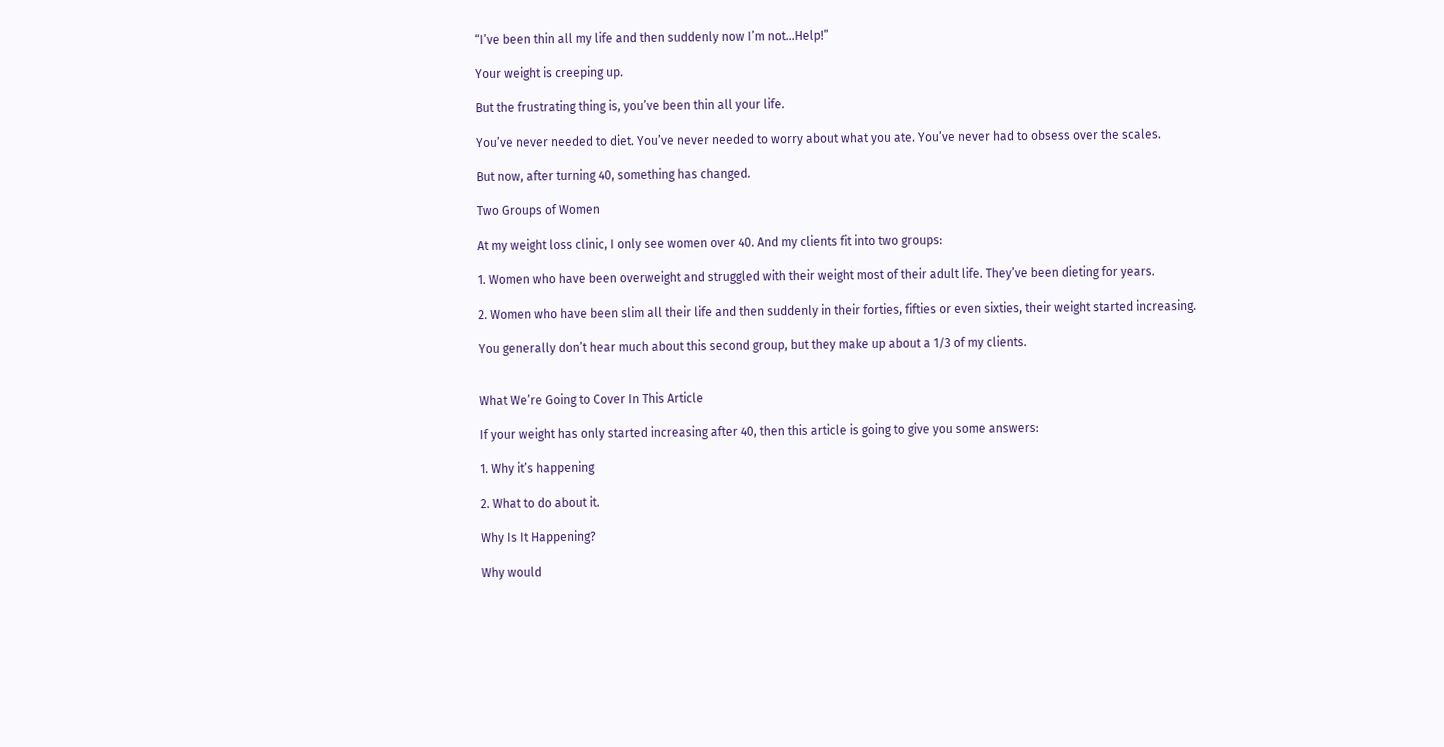“I’ve been thin all my life and then suddenly now I’m not…Help!”

Your weight is creeping up.

But the frustrating thing is, you’ve been thin all your life.

You’ve never needed to diet. You’ve never needed to worry about what you ate. You’ve never had to obsess over the scales.

But now, after turning 40, something has changed.

Two Groups of Women

At my weight loss clinic, I only see women over 40. And my clients fit into two groups:

1. Women who have been overweight and struggled with their weight most of their adult life. They’ve been dieting for years.

2. Women who have been slim all their life and then suddenly in their forties, fifties or even sixties, their weight started increasing.

You generally don’t hear much about this second group, but they make up about a 1/3 of my clients.


What We’re Going to Cover In This Article

If your weight has only started increasing after 40, then this article is going to give you some answers:

1. Why it’s happening

2. What to do about it.

Why Is It Happening?

Why would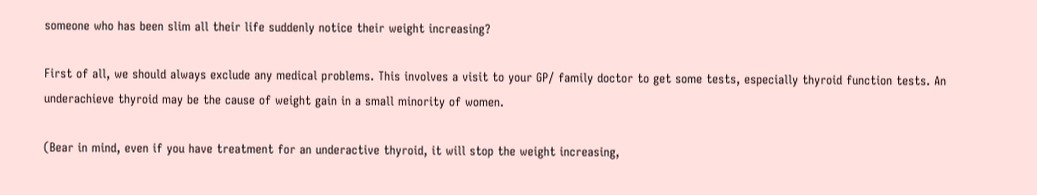someone who has been slim all their life suddenly notice their weight increasing?

First of all, we should always exclude any medical problems. This involves a visit to your GP/ family doctor to get some tests, especially thyroid function tests. An underachieve thyroid may be the cause of weight gain in a small minority of women.

(Bear in mind, even if you have treatment for an underactive thyroid, it will stop the weight increasing,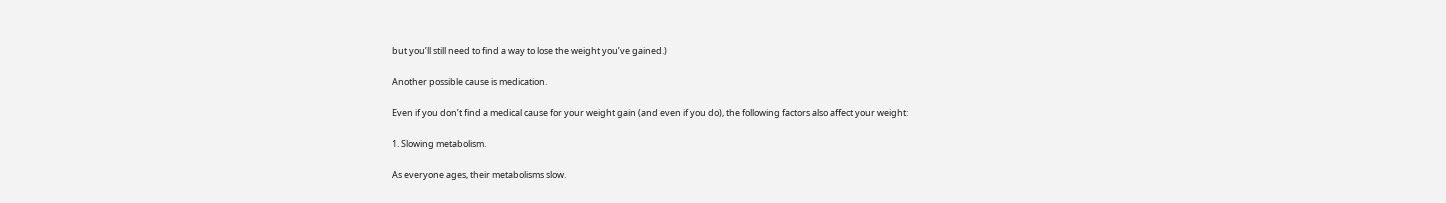but you’ll still need to find a way to lose the weight you’ve gained.)

Another possible cause is medication.

Even if you don’t find a medical cause for your weight gain (and even if you do), the following factors also affect your weight:

1. Slowing metabolism.

As everyone ages, their metabolisms slow.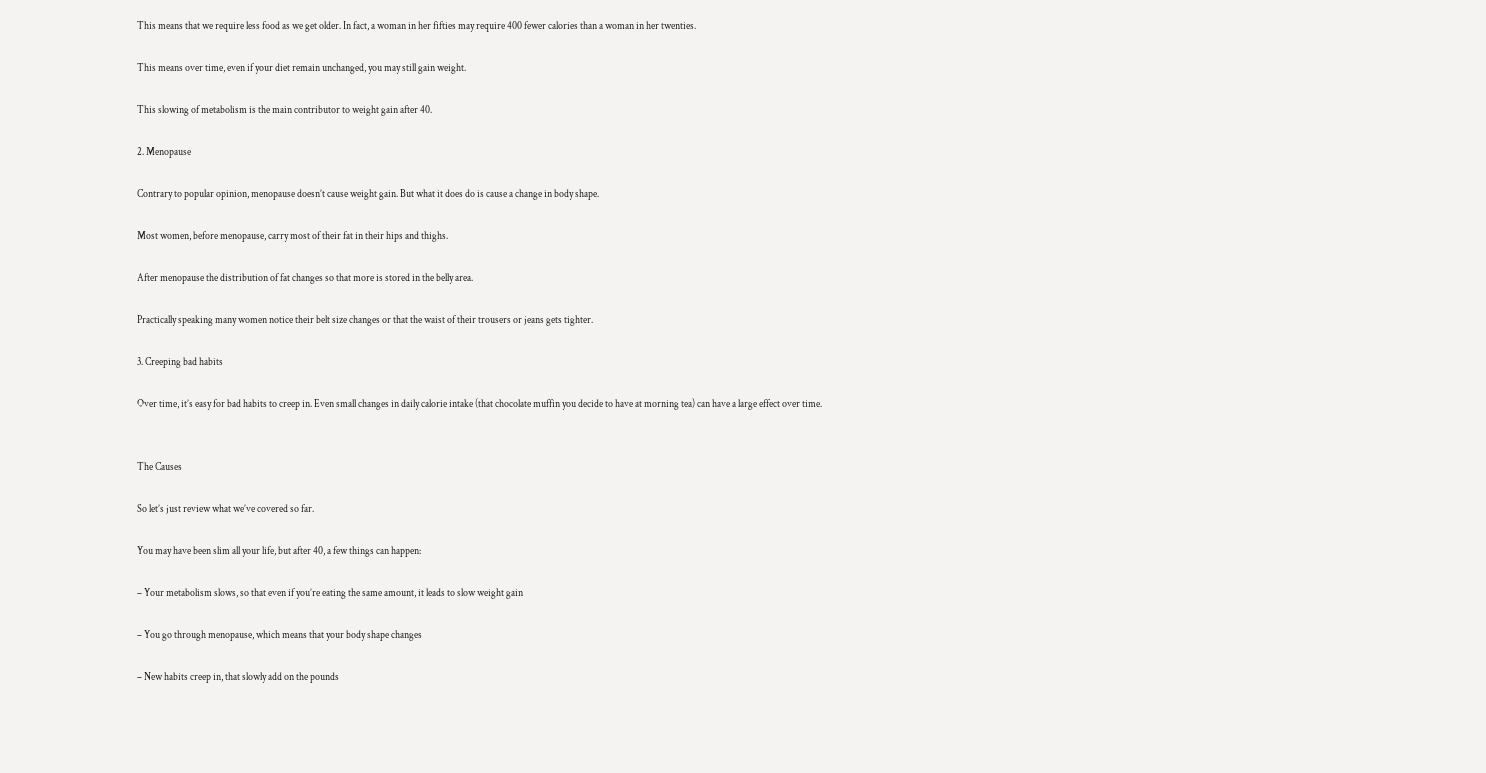This means that we require less food as we get older. In fact, a woman in her fifties may require 400 fewer calories than a woman in her twenties.

This means over time, even if your diet remain unchanged, you may still gain weight.

This slowing of metabolism is the main contributor to weight gain after 40.

2. Menopause

Contrary to popular opinion, menopause doesn’t cause weight gain. But what it does do is cause a change in body shape.

Most women, before menopause, carry most of their fat in their hips and thighs.

After menopause the distribution of fat changes so that more is stored in the belly area.

Practically speaking many women notice their belt size changes or that the waist of their trousers or jeans gets tighter.

3. Creeping bad habits

Over time, it’s easy for bad habits to creep in. Even small changes in daily calorie intake (that chocolate muffin you decide to have at morning tea) can have a large effect over time.


The Causes

So let’s just review what we’ve covered so far.

You may have been slim all your life, but after 40, a few things can happen:

– Your metabolism slows, so that even if you’re eating the same amount, it leads to slow weight gain

– You go through menopause, which means that your body shape changes

– New habits creep in, that slowly add on the pounds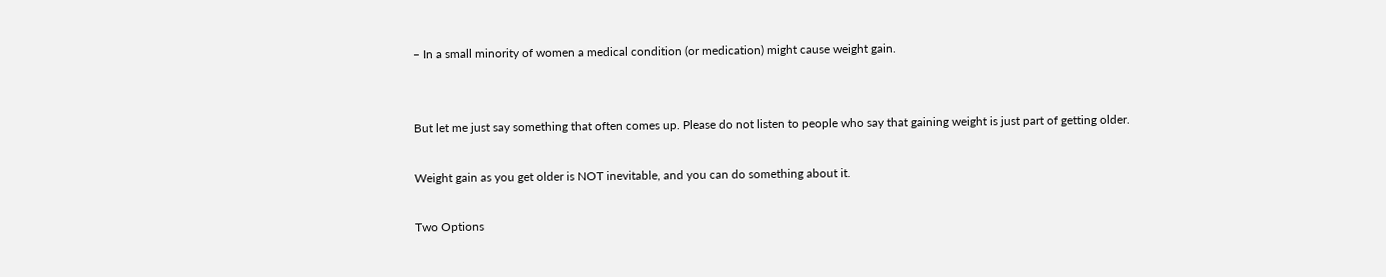– In a small minority of women a medical condition (or medication) might cause weight gain.


But let me just say something that often comes up. Please do not listen to people who say that gaining weight is just part of getting older.

Weight gain as you get older is NOT inevitable, and you can do something about it.

Two Options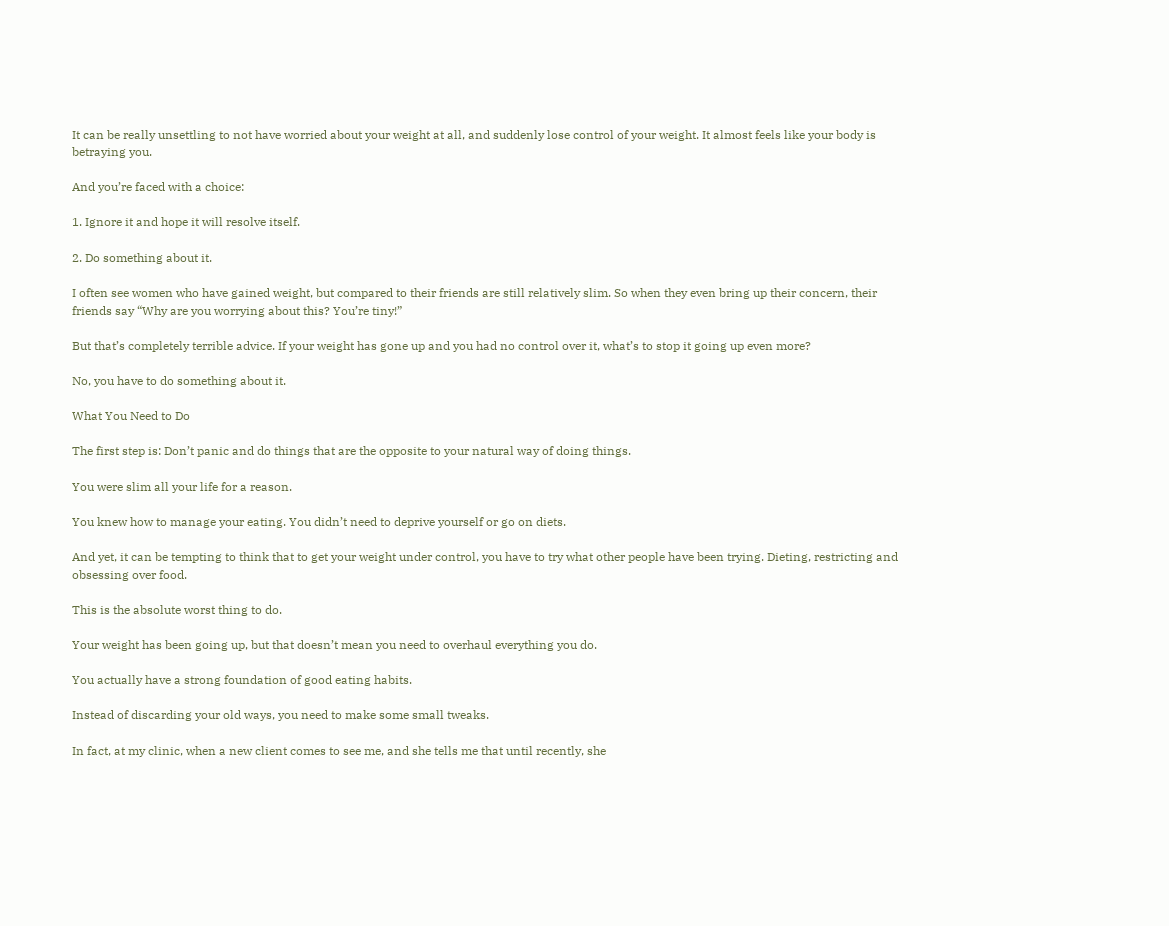It can be really unsettling to not have worried about your weight at all, and suddenly lose control of your weight. It almost feels like your body is betraying you.

And you’re faced with a choice:

1. Ignore it and hope it will resolve itself.

2. Do something about it.

I often see women who have gained weight, but compared to their friends are still relatively slim. So when they even bring up their concern, their friends say “Why are you worrying about this? You’re tiny!”

But that’s completely terrible advice. If your weight has gone up and you had no control over it, what’s to stop it going up even more?

No, you have to do something about it.

What You Need to Do

The first step is: Don’t panic and do things that are the opposite to your natural way of doing things.

You were slim all your life for a reason.

You knew how to manage your eating. You didn’t need to deprive yourself or go on diets.

And yet, it can be tempting to think that to get your weight under control, you have to try what other people have been trying. Dieting, restricting and obsessing over food.

This is the absolute worst thing to do.

Your weight has been going up, but that doesn’t mean you need to overhaul everything you do.

You actually have a strong foundation of good eating habits.

Instead of discarding your old ways, you need to make some small tweaks.

In fact, at my clinic, when a new client comes to see me, and she tells me that until recently, she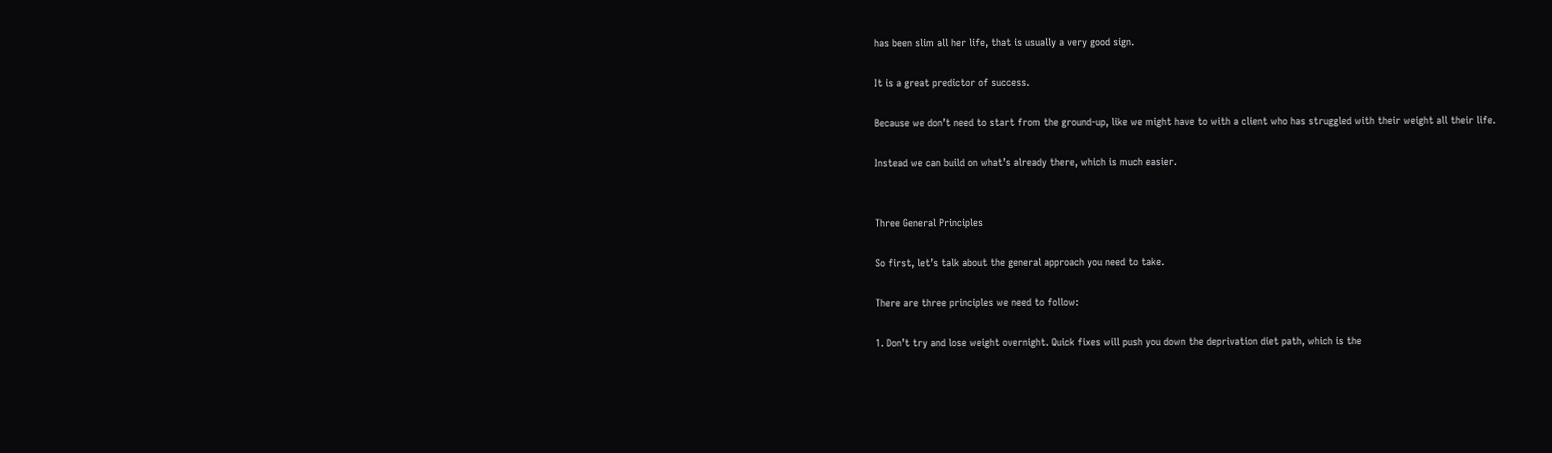has been slim all her life, that is usually a very good sign.

It is a great predictor of success.

Because we don’t need to start from the ground-up, like we might have to with a client who has struggled with their weight all their life.

Instead we can build on what’s already there, which is much easier.


Three General Principles

So first, let’s talk about the general approach you need to take.

There are three principles we need to follow:

1. Don’t try and lose weight overnight. Quick fixes will push you down the deprivation diet path, which is the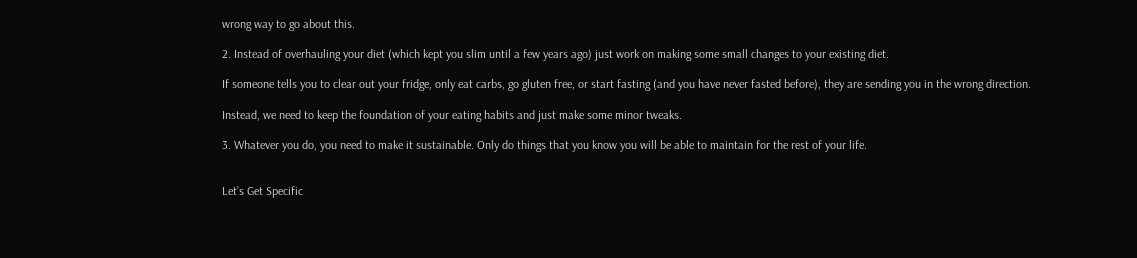wrong way to go about this.

2. Instead of overhauling your diet (which kept you slim until a few years ago) just work on making some small changes to your existing diet.

If someone tells you to clear out your fridge, only eat carbs, go gluten free, or start fasting (and you have never fasted before), they are sending you in the wrong direction.

Instead, we need to keep the foundation of your eating habits and just make some minor tweaks.

3. Whatever you do, you need to make it sustainable. Only do things that you know you will be able to maintain for the rest of your life.


Let’s Get Specific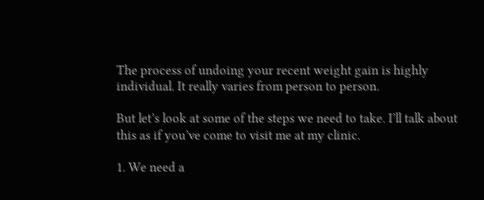The process of undoing your recent weight gain is highly individual. It really varies from person to person.

But let’s look at some of the steps we need to take. I’ll talk about this as if you’ve come to visit me at my clinic.

1. We need a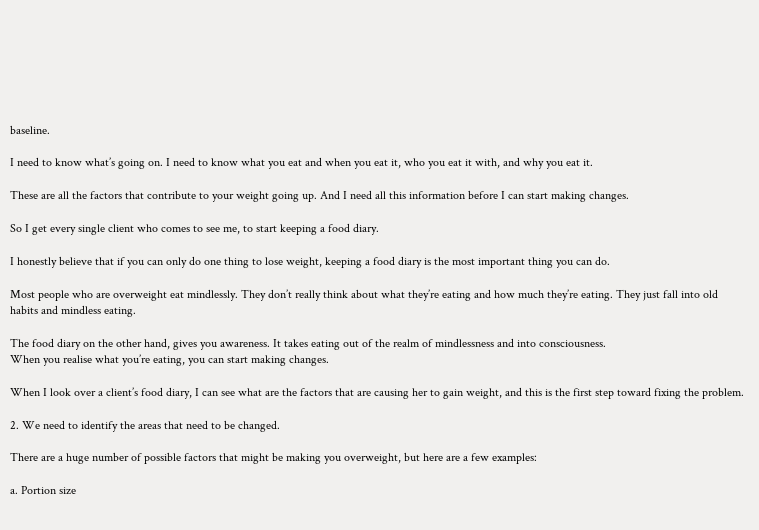baseline.

I need to know what’s going on. I need to know what you eat and when you eat it, who you eat it with, and why you eat it.

These are all the factors that contribute to your weight going up. And I need all this information before I can start making changes.

So I get every single client who comes to see me, to start keeping a food diary.

I honestly believe that if you can only do one thing to lose weight, keeping a food diary is the most important thing you can do.

Most people who are overweight eat mindlessly. They don’t really think about what they’re eating and how much they’re eating. They just fall into old habits and mindless eating.

The food diary on the other hand, gives you awareness. It takes eating out of the realm of mindlessness and into consciousness.
When you realise what you’re eating, you can start making changes.

When I look over a client’s food diary, I can see what are the factors that are causing her to gain weight, and this is the first step toward fixing the problem.

2. We need to identify the areas that need to be changed.

There are a huge number of possible factors that might be making you overweight, but here are a few examples:

a. Portion size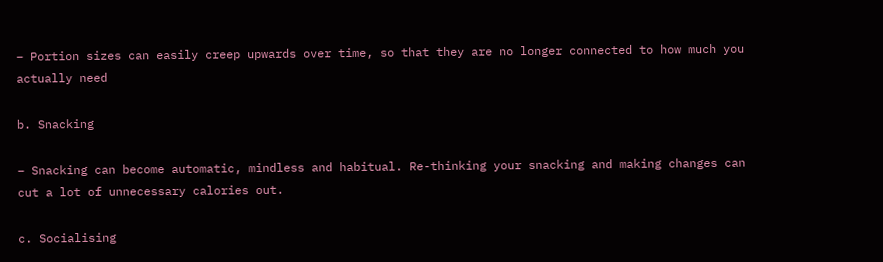– Portion sizes can easily creep upwards over time, so that they are no longer connected to how much you actually need

b. Snacking

– Snacking can become automatic, mindless and habitual. Re-thinking your snacking and making changes can cut a lot of unnecessary calories out.

c. Socialising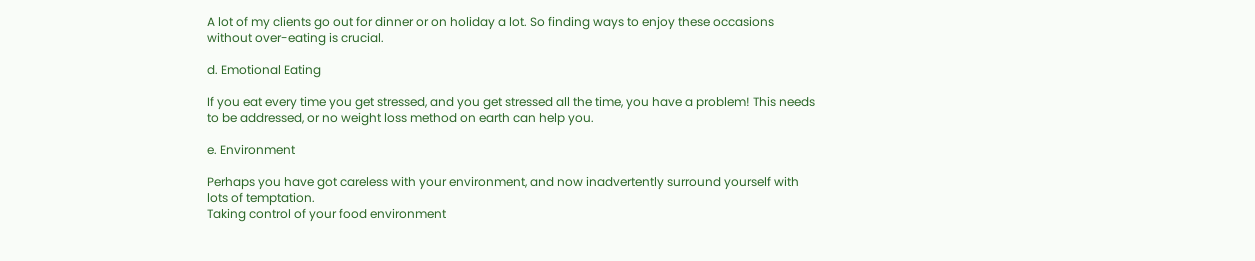A lot of my clients go out for dinner or on holiday a lot. So finding ways to enjoy these occasions without over-eating is crucial.

d. Emotional Eating

If you eat every time you get stressed, and you get stressed all the time, you have a problem! This needs to be addressed, or no weight loss method on earth can help you.

e. Environment

Perhaps you have got careless with your environment, and now inadvertently surround yourself with lots of temptation.
Taking control of your food environment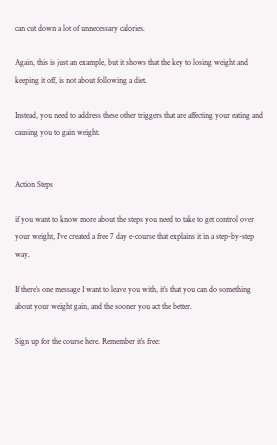can cut down a lot of unnecessary calories.

Again, this is just an example, but it shows that the key to losing weight and keeping it off, is not about following a diet.

Instead, you need to address these other triggers that are affecting your eating and causing you to gain weight.


Action Steps

if you want to know more about the steps you need to take to get control over your weight, I’ve created a free 7 day e-course that explains it in a step-by-step way.

If there’s one message I want to leave you with, it’s that you can do something about your weight gain, and the sooner you act the better.

Sign up for the course here. Remember it’s free: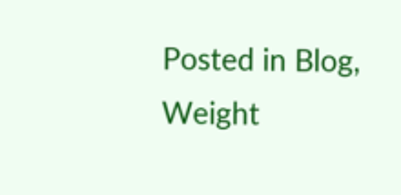Posted in Blog, Weight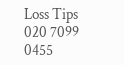Loss Tips
020 7099 0455